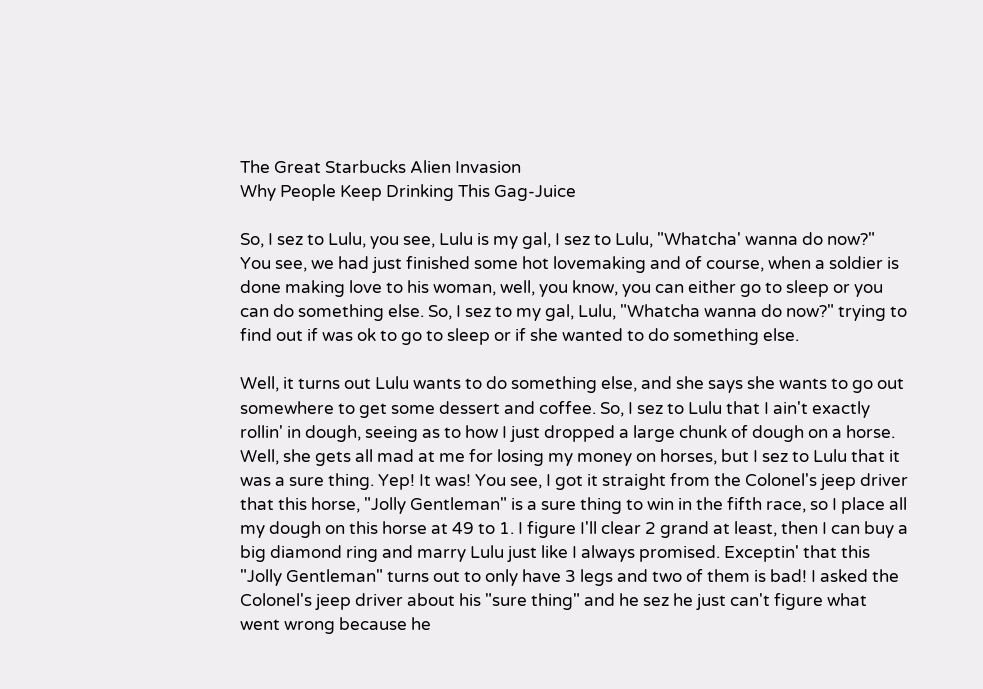The Great Starbucks Alien Invasion
Why People Keep Drinking This Gag-Juice

So, I sez to Lulu, you see, Lulu is my gal, I sez to Lulu, "Whatcha' wanna do now?" You see, we had just finished some hot lovemaking and of course, when a soldier is done making love to his woman, well, you know, you can either go to sleep or you can do something else. So, I sez to my gal, Lulu, "Whatcha wanna do now?" trying to find out if was ok to go to sleep or if she wanted to do something else.

Well, it turns out Lulu wants to do something else, and she says she wants to go out somewhere to get some dessert and coffee. So, I sez to Lulu that I ain't exactly rollin' in dough, seeing as to how I just dropped a large chunk of dough on a horse. Well, she gets all mad at me for losing my money on horses, but I sez to Lulu that it was a sure thing. Yep! It was! You see, I got it straight from the Colonel's jeep driver that this horse, "Jolly Gentleman" is a sure thing to win in the fifth race, so I place all my dough on this horse at 49 to 1. I figure I'll clear 2 grand at least, then I can buy a big diamond ring and marry Lulu just like I always promised. Exceptin' that this "Jolly Gentleman" turns out to only have 3 legs and two of them is bad! I asked the Colonel's jeep driver about his "sure thing" and he sez he just can't figure what went wrong because he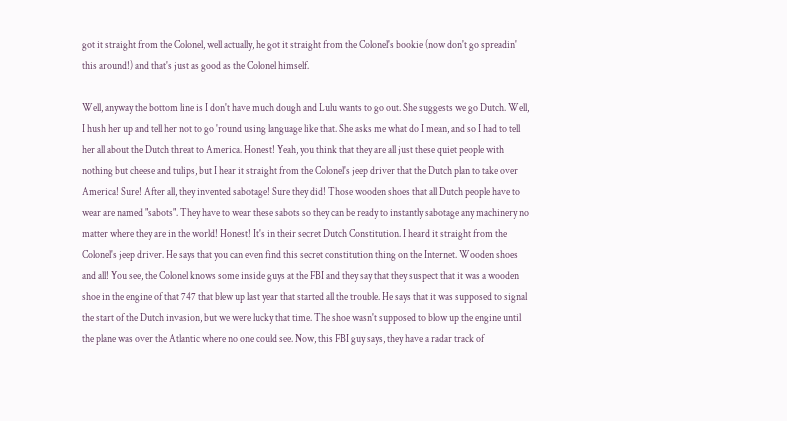got it straight from the Colonel, well actually, he got it straight from the Colonel's bookie (now don't go spreadin' this around!) and that's just as good as the Colonel himself.

Well, anyway the bottom line is I don't have much dough and Lulu wants to go out. She suggests we go Dutch. Well, I hush her up and tell her not to go 'round using language like that. She asks me what do I mean, and so I had to tell her all about the Dutch threat to America. Honest! Yeah, you think that they are all just these quiet people with nothing but cheese and tulips, but I hear it straight from the Colonel's jeep driver that the Dutch plan to take over America! Sure! After all, they invented sabotage! Sure they did! Those wooden shoes that all Dutch people have to wear are named "sabots". They have to wear these sabots so they can be ready to instantly sabotage any machinery no matter where they are in the world! Honest! It's in their secret Dutch Constitution. I heard it straight from the Colonel's jeep driver. He says that you can even find this secret constitution thing on the Internet. Wooden shoes and all! You see, the Colonel knows some inside guys at the FBI and they say that they suspect that it was a wooden shoe in the engine of that 747 that blew up last year that started all the trouble. He says that it was supposed to signal the start of the Dutch invasion, but we were lucky that time. The shoe wasn't supposed to blow up the engine until the plane was over the Atlantic where no one could see. Now, this FBI guy says, they have a radar track of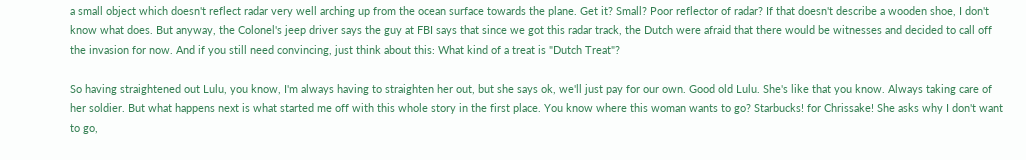a small object which doesn't reflect radar very well arching up from the ocean surface towards the plane. Get it? Small? Poor reflector of radar? If that doesn't describe a wooden shoe, I don't know what does. But anyway, the Colonel's jeep driver says the guy at FBI says that since we got this radar track, the Dutch were afraid that there would be witnesses and decided to call off the invasion for now. And if you still need convincing, just think about this: What kind of a treat is "Dutch Treat"?

So having straightened out Lulu, you know, I'm always having to straighten her out, but she says ok, we'll just pay for our own. Good old Lulu. She's like that you know. Always taking care of her soldier. But what happens next is what started me off with this whole story in the first place. You know where this woman wants to go? Starbucks! for Chrissake! She asks why I don't want to go,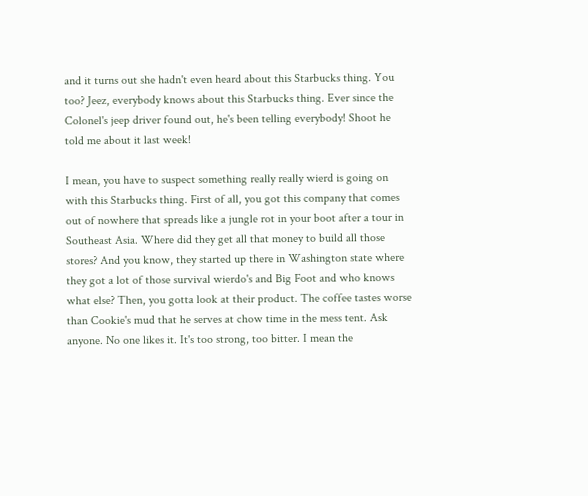and it turns out she hadn't even heard about this Starbucks thing. You too? Jeez, everybody knows about this Starbucks thing. Ever since the Colonel's jeep driver found out, he's been telling everybody! Shoot he told me about it last week!

I mean, you have to suspect something really really wierd is going on with this Starbucks thing. First of all, you got this company that comes out of nowhere that spreads like a jungle rot in your boot after a tour in Southeast Asia. Where did they get all that money to build all those stores? And you know, they started up there in Washington state where they got a lot of those survival wierdo's and Big Foot and who knows what else? Then, you gotta look at their product. The coffee tastes worse than Cookie's mud that he serves at chow time in the mess tent. Ask anyone. No one likes it. It's too strong, too bitter. I mean the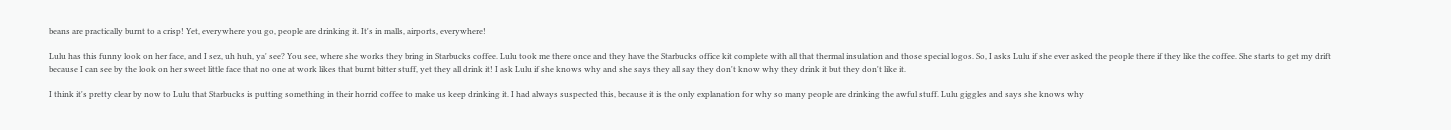beans are practically burnt to a crisp! Yet, everywhere you go, people are drinking it. It's in malls, airports, everywhere!

Lulu has this funny look on her face, and I sez, uh huh, ya' see? You see, where she works they bring in Starbucks coffee. Lulu took me there once and they have the Starbucks office kit complete with all that thermal insulation and those special logos. So, I asks Lulu if she ever asked the people there if they like the coffee. She starts to get my drift because I can see by the look on her sweet little face that no one at work likes that burnt bitter stuff, yet they all drink it! I ask Lulu if she knows why and she says they all say they don't know why they drink it but they don't like it.

I think it's pretty clear by now to Lulu that Starbucks is putting something in their horrid coffee to make us keep drinking it. I had always suspected this, because it is the only explanation for why so many people are drinking the awful stuff. Lulu giggles and says she knows why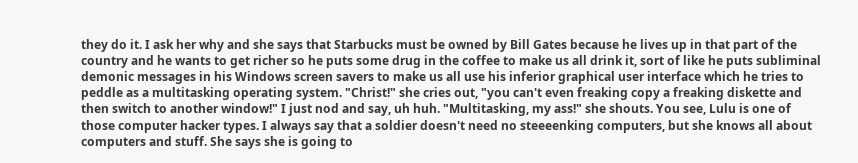they do it. I ask her why and she says that Starbucks must be owned by Bill Gates because he lives up in that part of the country and he wants to get richer so he puts some drug in the coffee to make us all drink it, sort of like he puts subliminal demonic messages in his Windows screen savers to make us all use his inferior graphical user interface which he tries to peddle as a multitasking operating system. "Christ!" she cries out, "you can't even freaking copy a freaking diskette and then switch to another window!" I just nod and say, uh huh. "Multitasking, my ass!" she shouts. You see, Lulu is one of those computer hacker types. I always say that a soldier doesn't need no steeeenking computers, but she knows all about computers and stuff. She says she is going to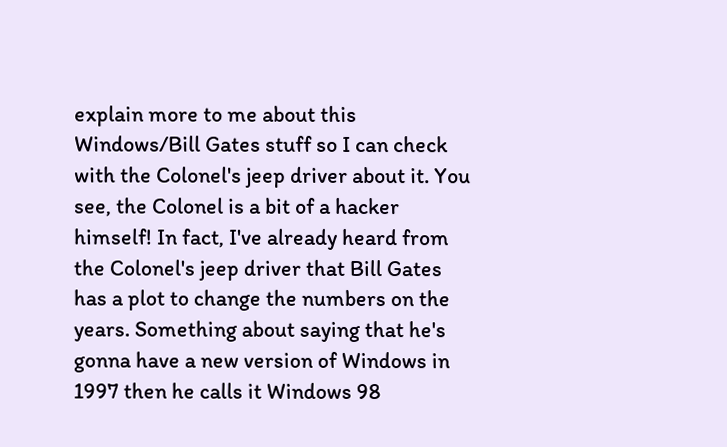explain more to me about this Windows/Bill Gates stuff so I can check with the Colonel's jeep driver about it. You see, the Colonel is a bit of a hacker himself! In fact, I've already heard from the Colonel's jeep driver that Bill Gates has a plot to change the numbers on the years. Something about saying that he's gonna have a new version of Windows in 1997 then he calls it Windows 98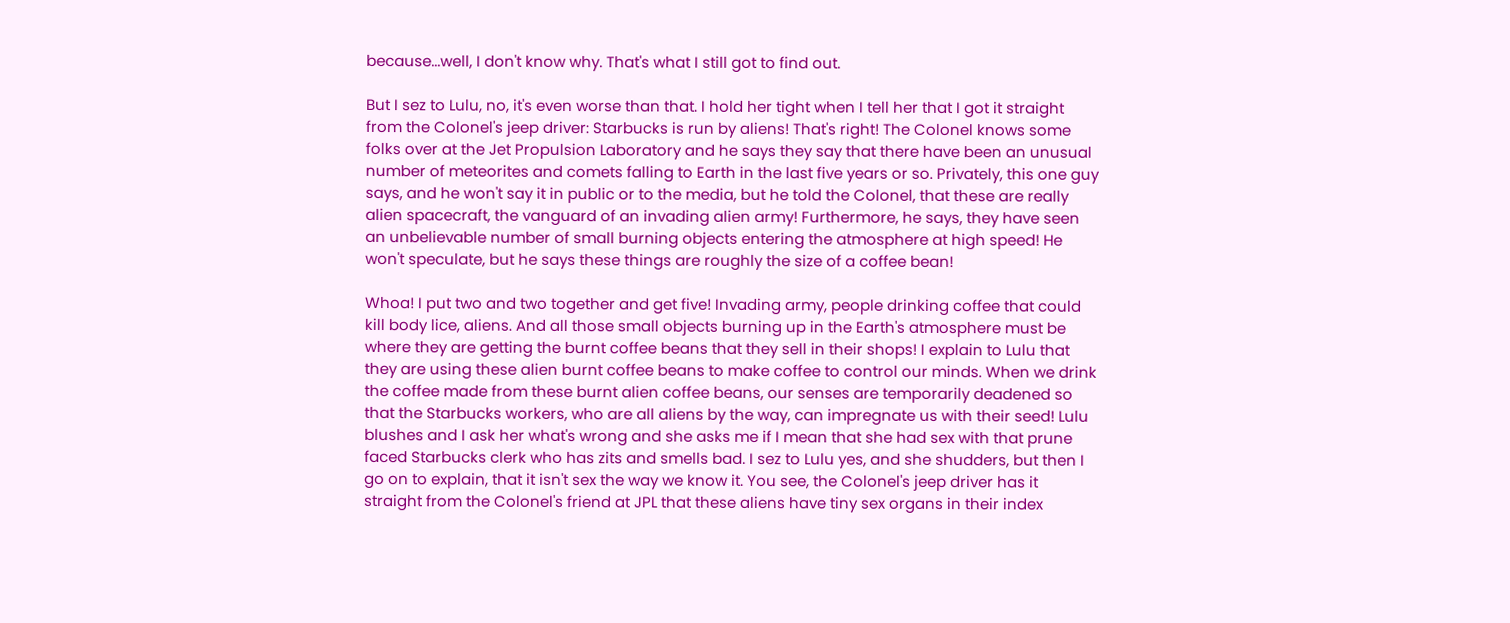because...well, I don't know why. That's what I still got to find out.

But I sez to Lulu, no, it's even worse than that. I hold her tight when I tell her that I got it straight from the Colonel's jeep driver: Starbucks is run by aliens! That's right! The Colonel knows some folks over at the Jet Propulsion Laboratory and he says they say that there have been an unusual number of meteorites and comets falling to Earth in the last five years or so. Privately, this one guy says, and he won't say it in public or to the media, but he told the Colonel, that these are really alien spacecraft, the vanguard of an invading alien army! Furthermore, he says, they have seen an unbelievable number of small burning objects entering the atmosphere at high speed! He won't speculate, but he says these things are roughly the size of a coffee bean!

Whoa! I put two and two together and get five! Invading army, people drinking coffee that could kill body lice, aliens. And all those small objects burning up in the Earth's atmosphere must be where they are getting the burnt coffee beans that they sell in their shops! I explain to Lulu that they are using these alien burnt coffee beans to make coffee to control our minds. When we drink the coffee made from these burnt alien coffee beans, our senses are temporarily deadened so that the Starbucks workers, who are all aliens by the way, can impregnate us with their seed! Lulu blushes and I ask her what's wrong and she asks me if I mean that she had sex with that prune faced Starbucks clerk who has zits and smells bad. I sez to Lulu yes, and she shudders, but then I go on to explain, that it isn't sex the way we know it. You see, the Colonel's jeep driver has it straight from the Colonel's friend at JPL that these aliens have tiny sex organs in their index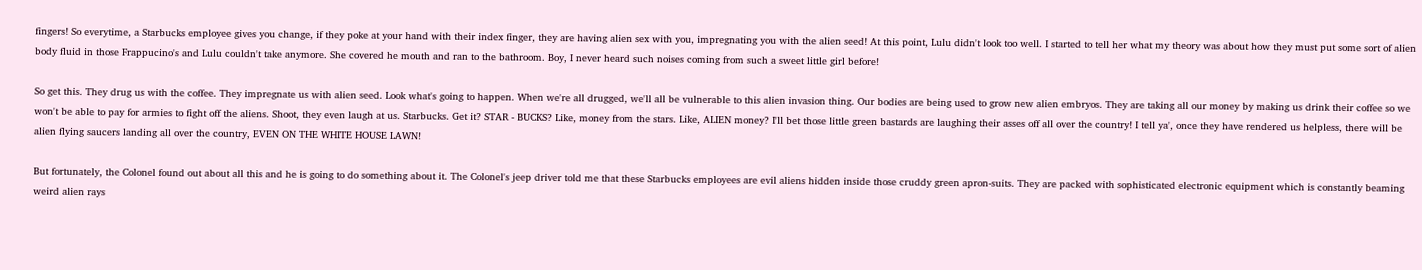fingers! So everytime, a Starbucks employee gives you change, if they poke at your hand with their index finger, they are having alien sex with you, impregnating you with the alien seed! At this point, Lulu didn't look too well. I started to tell her what my theory was about how they must put some sort of alien body fluid in those Frappucino's and Lulu couldn't take anymore. She covered he mouth and ran to the bathroom. Boy, I never heard such noises coming from such a sweet little girl before!

So get this. They drug us with the coffee. They impregnate us with alien seed. Look what's going to happen. When we're all drugged, we'll all be vulnerable to this alien invasion thing. Our bodies are being used to grow new alien embryos. They are taking all our money by making us drink their coffee so we won't be able to pay for armies to fight off the aliens. Shoot, they even laugh at us. Starbucks. Get it? STAR - BUCKS? Like, money from the stars. Like, ALIEN money? I'll bet those little green bastards are laughing their asses off all over the country! I tell ya', once they have rendered us helpless, there will be alien flying saucers landing all over the country, EVEN ON THE WHITE HOUSE LAWN!

But fortunately, the Colonel found out about all this and he is going to do something about it. The Colonel's jeep driver told me that these Starbucks employees are evil aliens hidden inside those cruddy green apron-suits. They are packed with sophisticated electronic equipment which is constantly beaming weird alien rays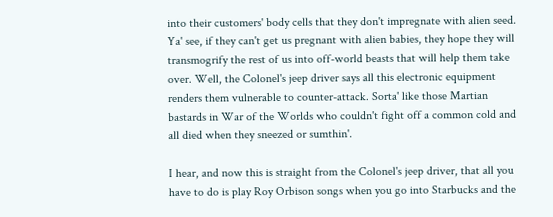into their customers' body cells that they don't impregnate with alien seed. Ya' see, if they can't get us pregnant with alien babies, they hope they will transmogrify the rest of us into off-world beasts that will help them take over. Well, the Colonel's jeep driver says all this electronic equipment renders them vulnerable to counter-attack. Sorta' like those Martian bastards in War of the Worlds who couldn't fight off a common cold and all died when they sneezed or sumthin'.

I hear, and now this is straight from the Colonel's jeep driver, that all you have to do is play Roy Orbison songs when you go into Starbucks and the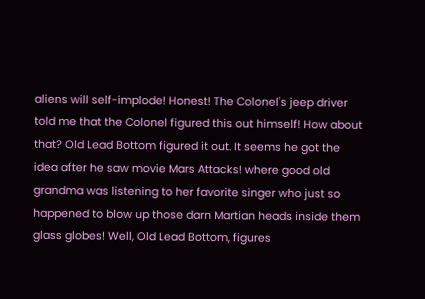aliens will self-implode! Honest! The Colonel's jeep driver told me that the Colonel figured this out himself! How about that? Old Lead Bottom figured it out. It seems he got the idea after he saw movie Mars Attacks! where good old grandma was listening to her favorite singer who just so happened to blow up those darn Martian heads inside them glass globes! Well, Old Lead Bottom, figures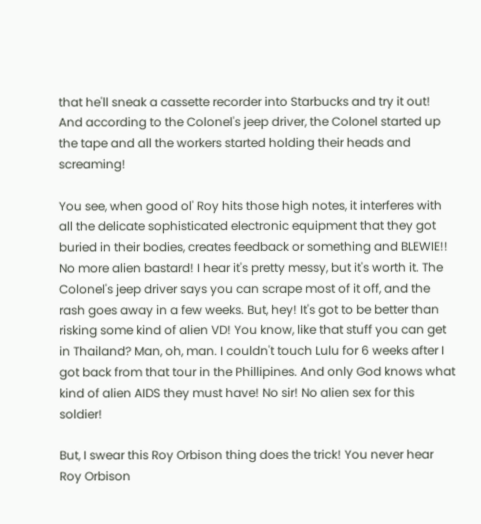that he'll sneak a cassette recorder into Starbucks and try it out! And according to the Colonel's jeep driver, the Colonel started up the tape and all the workers started holding their heads and screaming!

You see, when good ol' Roy hits those high notes, it interferes with all the delicate sophisticated electronic equipment that they got buried in their bodies, creates feedback or something and BLEWIE!! No more alien bastard! I hear it's pretty messy, but it's worth it. The Colonel's jeep driver says you can scrape most of it off, and the rash goes away in a few weeks. But, hey! It's got to be better than risking some kind of alien VD! You know, like that stuff you can get in Thailand? Man, oh, man. I couldn't touch Lulu for 6 weeks after I got back from that tour in the Phillipines. And only God knows what kind of alien AIDS they must have! No sir! No alien sex for this soldier!

But, I swear this Roy Orbison thing does the trick! You never hear Roy Orbison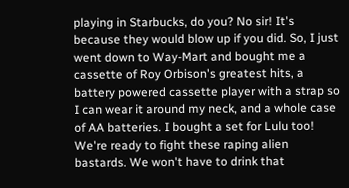playing in Starbucks, do you? No sir! It's because they would blow up if you did. So, I just went down to Way-Mart and bought me a cassette of Roy Orbison's greatest hits, a battery powered cassette player with a strap so I can wear it around my neck, and a whole case of AA batteries. I bought a set for Lulu too! We're ready to fight these raping alien bastards. We won't have to drink that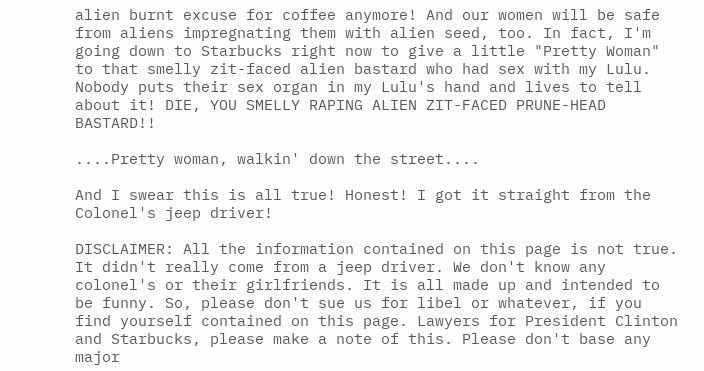alien burnt excuse for coffee anymore! And our women will be safe from aliens impregnating them with alien seed, too. In fact, I'm going down to Starbucks right now to give a little "Pretty Woman" to that smelly zit-faced alien bastard who had sex with my Lulu. Nobody puts their sex organ in my Lulu's hand and lives to tell about it! DIE, YOU SMELLY RAPING ALIEN ZIT-FACED PRUNE-HEAD BASTARD!!

....Pretty woman, walkin' down the street....

And I swear this is all true! Honest! I got it straight from the Colonel's jeep driver!

DISCLAIMER: All the information contained on this page is not true. It didn't really come from a jeep driver. We don't know any colonel's or their girlfriends. It is all made up and intended to be funny. So, please don't sue us for libel or whatever, if you find yourself contained on this page. Lawyers for President Clinton and Starbucks, please make a note of this. Please don't base any major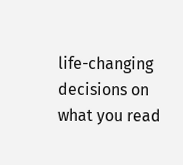life-changing decisions on what you read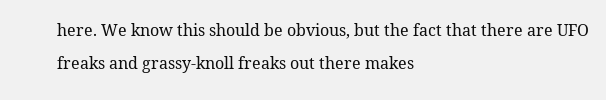here. We know this should be obvious, but the fact that there are UFO freaks and grassy-knoll freaks out there makes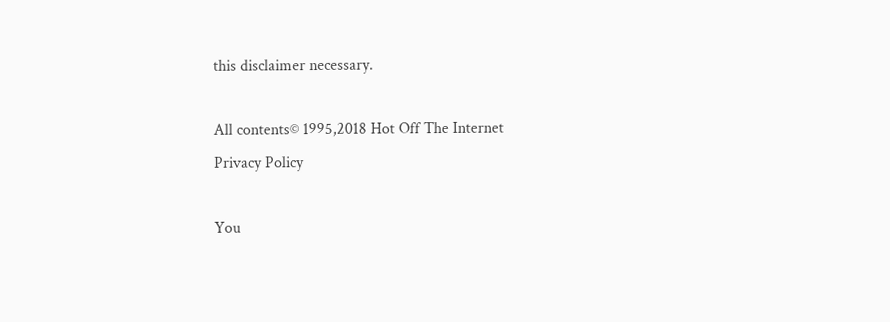this disclaimer necessary.

All contents© 1995,2018 Hot Off The Internet
Privacy Policy

You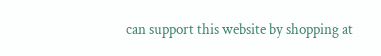can support this website by shopping at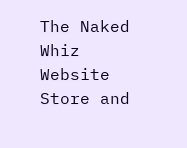The Naked Whiz Website Store and